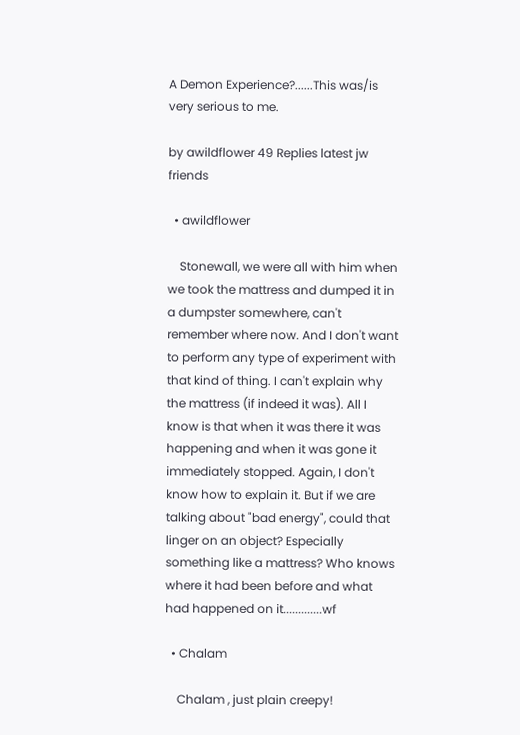A Demon Experience?......This was/is very serious to me.

by awildflower 49 Replies latest jw friends

  • awildflower

    Stonewall, we were all with him when we took the mattress and dumped it in a dumpster somewhere, can't remember where now. And I don't want to perform any type of experiment with that kind of thing. I can't explain why the mattress (if indeed it was). All I know is that when it was there it was happening and when it was gone it immediately stopped. Again, I don't know how to explain it. But if we are talking about "bad energy", could that linger on an object? Especially something like a mattress? Who knows where it had been before and what had happened on it.............wf

  • Chalam

    Chalam , just plain creepy!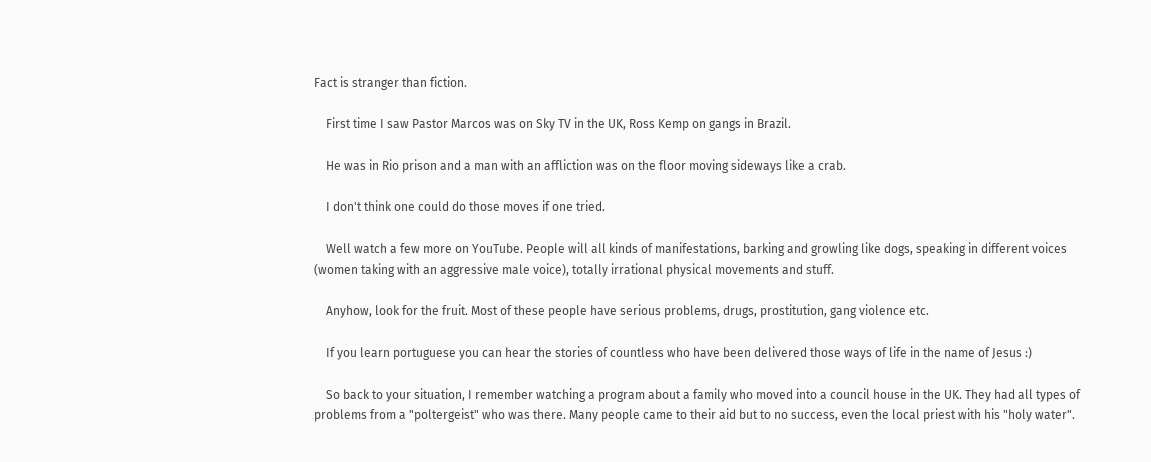Fact is stranger than fiction.

    First time I saw Pastor Marcos was on Sky TV in the UK, Ross Kemp on gangs in Brazil.

    He was in Rio prison and a man with an affliction was on the floor moving sideways like a crab.

    I don't think one could do those moves if one tried.

    Well watch a few more on YouTube. People will all kinds of manifestations, barking and growling like dogs, speaking in different voices (women taking with an aggressive male voice), totally irrational physical movements and stuff.

    Anyhow, look for the fruit. Most of these people have serious problems, drugs, prostitution, gang violence etc.

    If you learn portuguese you can hear the stories of countless who have been delivered those ways of life in the name of Jesus :)

    So back to your situation, I remember watching a program about a family who moved into a council house in the UK. They had all types of problems from a "poltergeist" who was there. Many people came to their aid but to no success, even the local priest with his "holy water".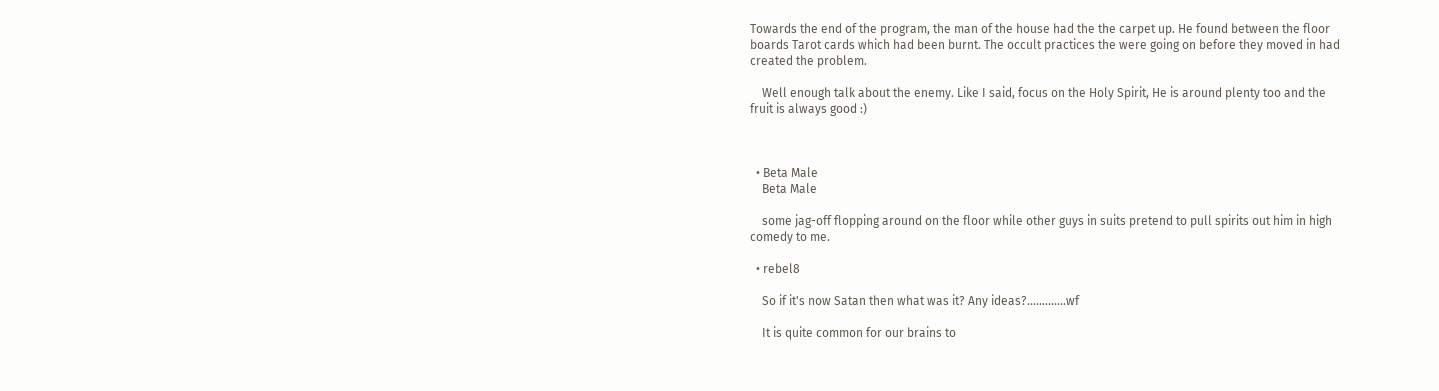Towards the end of the program, the man of the house had the the carpet up. He found between the floor boards Tarot cards which had been burnt. The occult practices the were going on before they moved in had created the problem.

    Well enough talk about the enemy. Like I said, focus on the Holy Spirit, He is around plenty too and the fruit is always good :)



  • Beta Male
    Beta Male

    some jag-off flopping around on the floor while other guys in suits pretend to pull spirits out him in high comedy to me.

  • rebel8

    So if it's now Satan then what was it? Any ideas?.............wf

    It is quite common for our brains to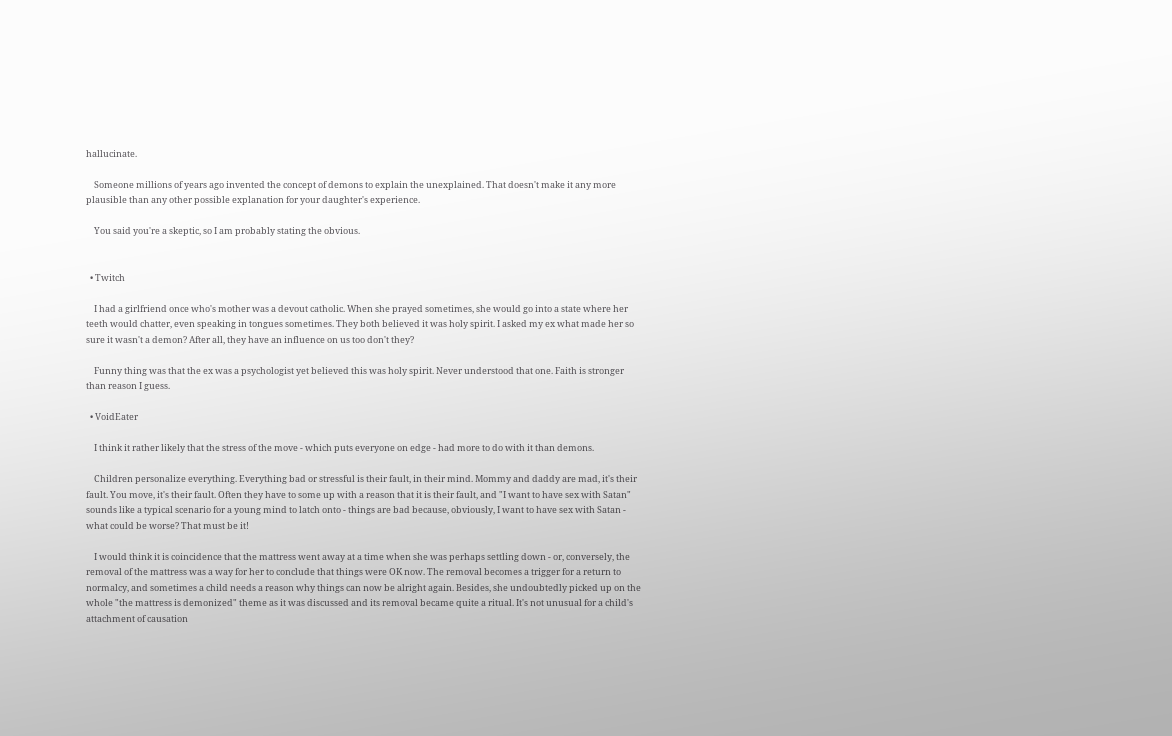hallucinate.

    Someone millions of years ago invented the concept of demons to explain the unexplained. That doesn't make it any more plausible than any other possible explanation for your daughter's experience.

    You said you're a skeptic, so I am probably stating the obvious.


  • Twitch

    I had a girlfriend once who's mother was a devout catholic. When she prayed sometimes, she would go into a state where her teeth would chatter, even speaking in tongues sometimes. They both believed it was holy spirit. I asked my ex what made her so sure it wasn't a demon? After all, they have an influence on us too don't they?

    Funny thing was that the ex was a psychologist yet believed this was holy spirit. Never understood that one. Faith is stronger than reason I guess.

  • VoidEater

    I think it rather likely that the stress of the move - which puts everyone on edge - had more to do with it than demons.

    Children personalize everything. Everything bad or stressful is their fault, in their mind. Mommy and daddy are mad, it's their fault. You move, it's their fault. Often they have to some up with a reason that it is their fault, and "I want to have sex with Satan" sounds like a typical scenario for a young mind to latch onto - things are bad because, obviously, I want to have sex with Satan - what could be worse? That must be it!

    I would think it is coincidence that the mattress went away at a time when she was perhaps settling down - or, conversely, the removal of the mattress was a way for her to conclude that things were OK now. The removal becomes a trigger for a return to normalcy, and sometimes a child needs a reason why things can now be alright again. Besides, she undoubtedly picked up on the whole "the mattress is demonized" theme as it was discussed and its removal became quite a ritual. It's not unusual for a child's attachment of causation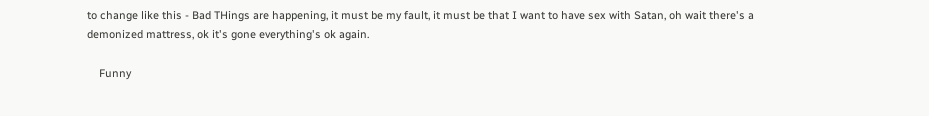to change like this - Bad THings are happening, it must be my fault, it must be that I want to have sex with Satan, oh wait there's a demonized mattress, ok it's gone everything's ok again.

    Funny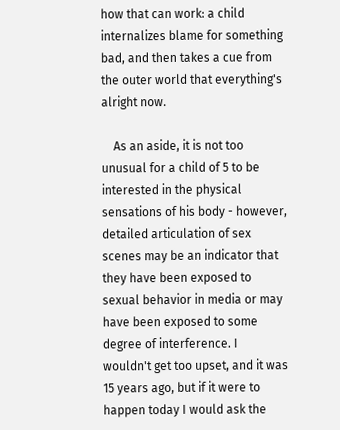how that can work: a child internalizes blame for something bad, and then takes a cue from the outer world that everything's alright now.

    As an aside, it is not too unusual for a child of 5 to be interested in the physical sensations of his body - however, detailed articulation of sex scenes may be an indicator that they have been exposed to sexual behavior in media or may have been exposed to some degree of interference. I wouldn't get too upset, and it was 15 years ago, but if it were to happen today I would ask the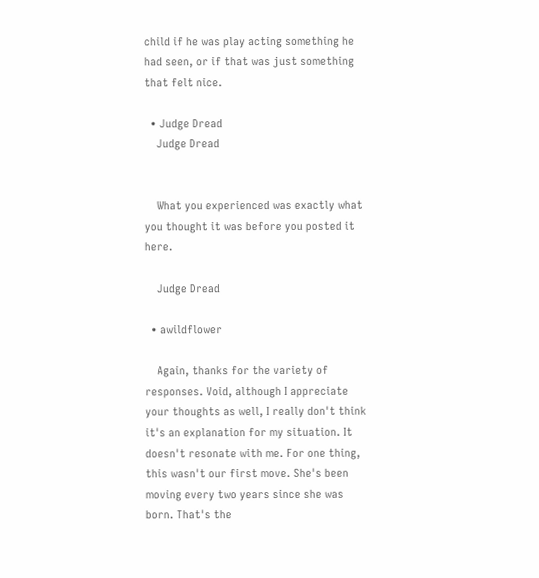child if he was play acting something he had seen, or if that was just something that felt nice.

  • Judge Dread
    Judge Dread


    What you experienced was exactly what you thought it was before you posted it here.

    Judge Dread

  • awildflower

    Again, thanks for the variety of responses. Void, although I appreciate your thoughts as well, I really don't think it's an explanation for my situation. It doesn't resonate with me. For one thing, this wasn't our first move. She's been moving every two years since she was born. That's the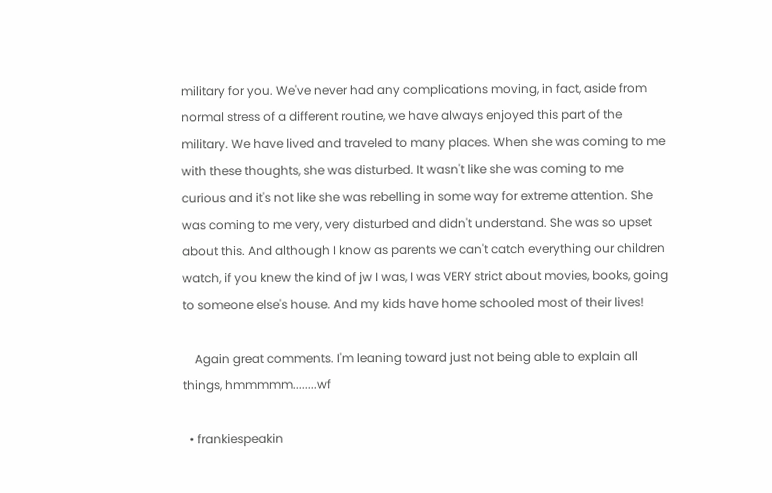military for you. We've never had any complications moving, in fact, aside from normal stress of a different routine, we have always enjoyed this part of the military. We have lived and traveled to many places. When she was coming to me with these thoughts, she was disturbed. It wasn't like she was coming to me curious and it's not like she was rebelling in some way for extreme attention. She was coming to me very, very disturbed and didn't understand. She was so upset about this. And although I know as parents we can't catch everything our children watch, if you knew the kind of jw I was, I was VERY strict about movies, books, going to someone else's house. And my kids have home schooled most of their lives!

    Again great comments. I'm leaning toward just not being able to explain all things, hmmmmm........wf

  • frankiespeakin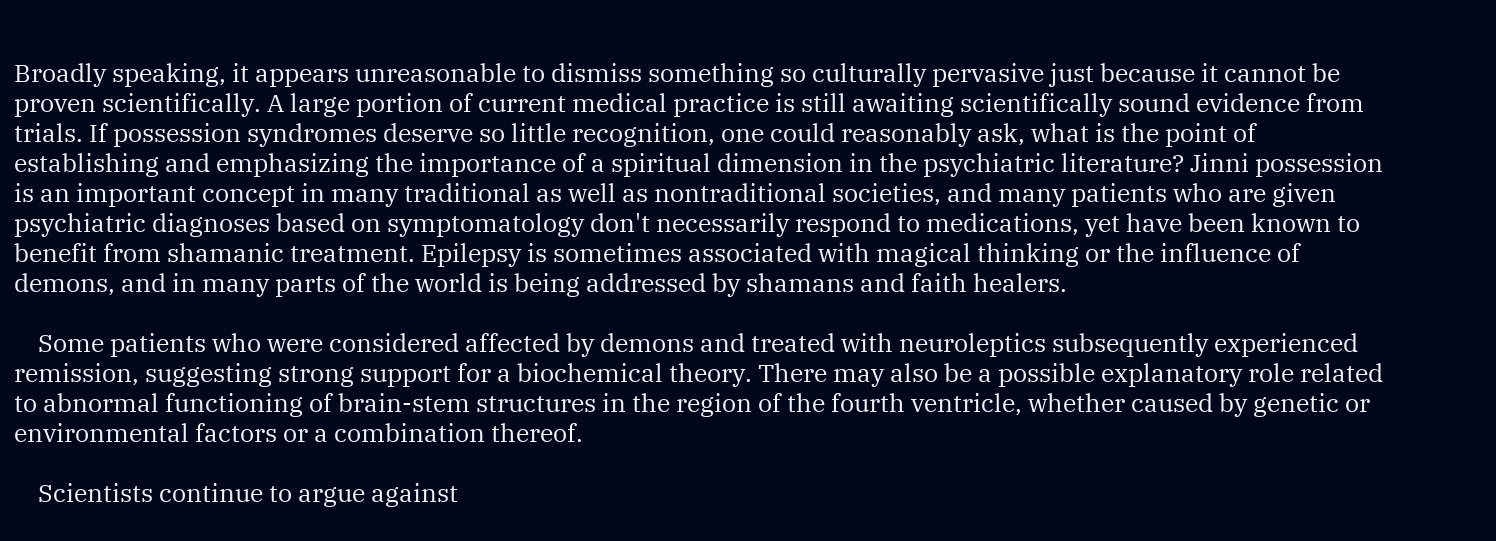Broadly speaking, it appears unreasonable to dismiss something so culturally pervasive just because it cannot be proven scientifically. A large portion of current medical practice is still awaiting scientifically sound evidence from trials. If possession syndromes deserve so little recognition, one could reasonably ask, what is the point of establishing and emphasizing the importance of a spiritual dimension in the psychiatric literature? Jinni possession is an important concept in many traditional as well as nontraditional societies, and many patients who are given psychiatric diagnoses based on symptomatology don't necessarily respond to medications, yet have been known to benefit from shamanic treatment. Epilepsy is sometimes associated with magical thinking or the influence of demons, and in many parts of the world is being addressed by shamans and faith healers.

    Some patients who were considered affected by demons and treated with neuroleptics subsequently experienced remission, suggesting strong support for a biochemical theory. There may also be a possible explanatory role related to abnormal functioning of brain-stem structures in the region of the fourth ventricle, whether caused by genetic or environmental factors or a combination thereof.

    Scientists continue to argue against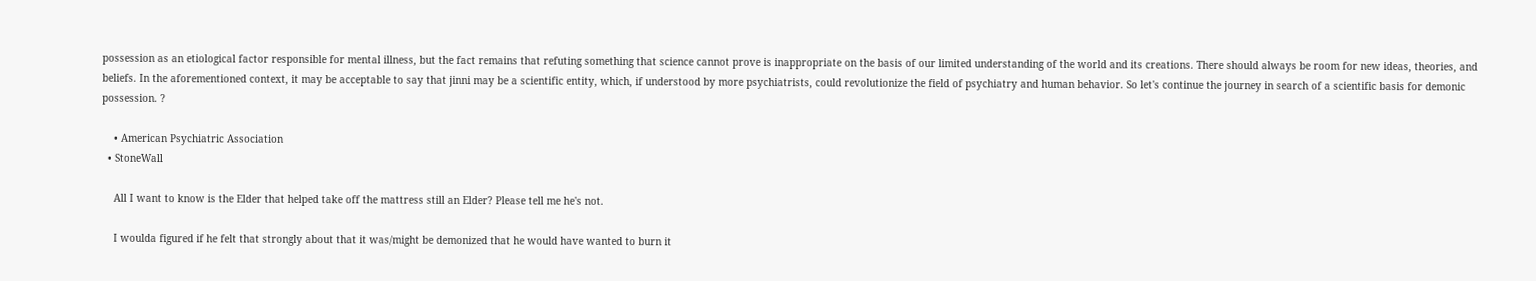possession as an etiological factor responsible for mental illness, but the fact remains that refuting something that science cannot prove is inappropriate on the basis of our limited understanding of the world and its creations. There should always be room for new ideas, theories, and beliefs. In the aforementioned context, it may be acceptable to say that jinni may be a scientific entity, which, if understood by more psychiatrists, could revolutionize the field of psychiatry and human behavior. So let's continue the journey in search of a scientific basis for demonic possession. ?

    • American Psychiatric Association
  • StoneWall

    All I want to know is the Elder that helped take off the mattress still an Elder? Please tell me he's not.

    I woulda figured if he felt that strongly about that it was/might be demonized that he would have wanted to burn it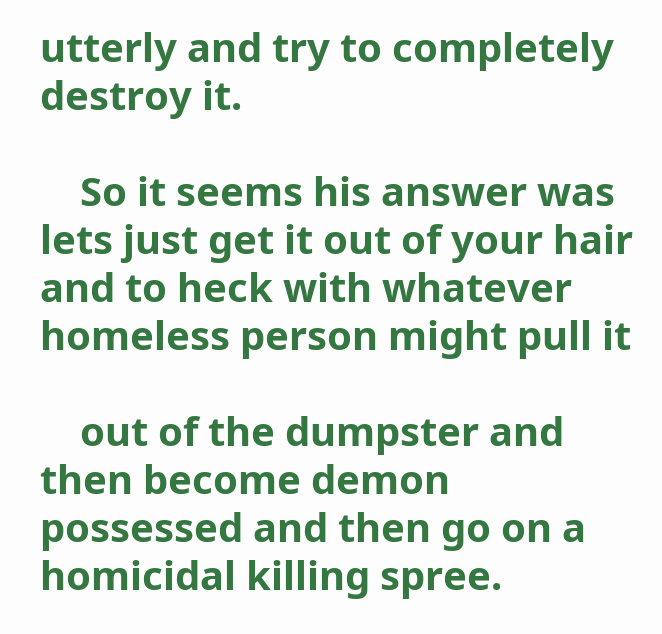utterly and try to completely destroy it.

    So it seems his answer was lets just get it out of your hair and to heck with whatever homeless person might pull it

    out of the dumpster and then become demon possessed and then go on a homicidal killing spree.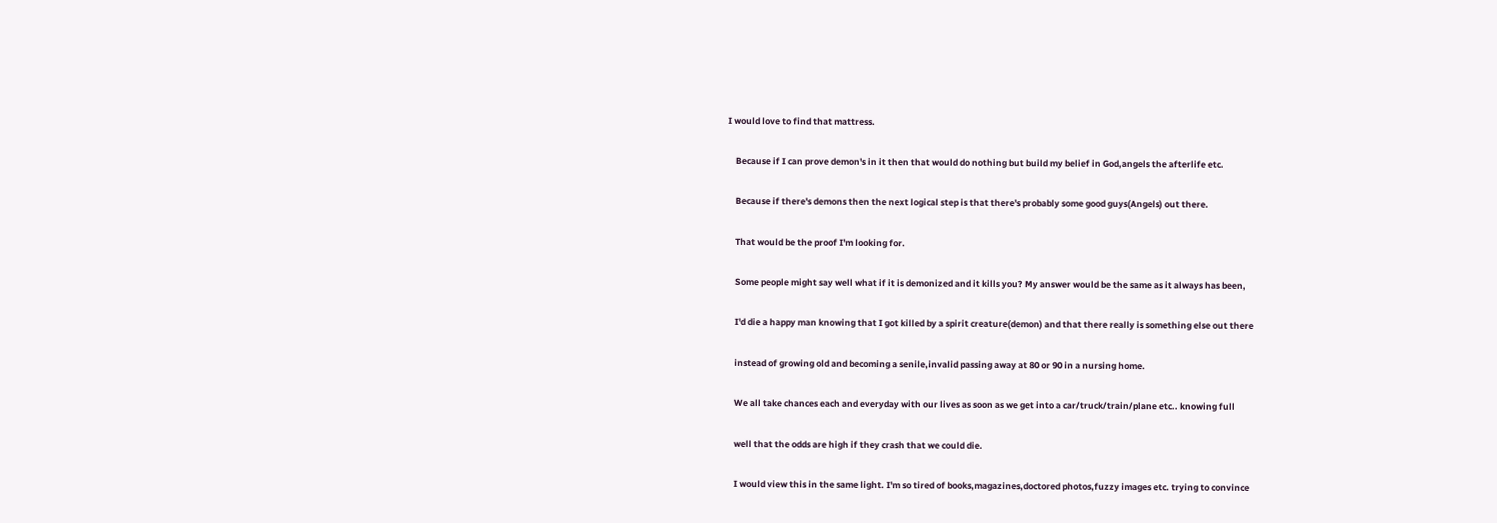I would love to find that mattress.

    Because if I can prove demon's in it then that would do nothing but build my belief in God,angels the afterlife etc.

    Because if there's demons then the next logical step is that there's probably some good guys(Angels) out there.

    That would be the proof I'm looking for.

    Some people might say well what if it is demonized and it kills you? My answer would be the same as it always has been,

    I'd die a happy man knowing that I got killed by a spirit creature(demon) and that there really is something else out there

    instead of growing old and becoming a senile,invalid passing away at 80 or 90 in a nursing home.

    We all take chances each and everyday with our lives as soon as we get into a car/truck/train/plane etc.. knowing full

    well that the odds are high if they crash that we could die.

    I would view this in the same light. I'm so tired of books,magazines,doctored photos,fuzzy images etc. trying to convince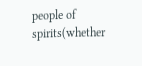people of spirits(whether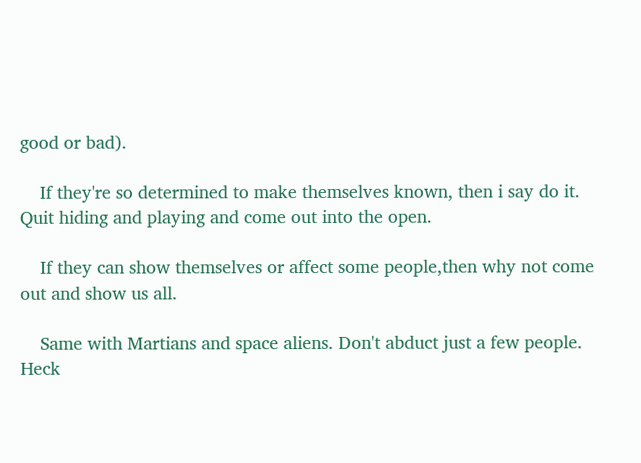good or bad).

    If they're so determined to make themselves known, then i say do it. Quit hiding and playing and come out into the open.

    If they can show themselves or affect some people,then why not come out and show us all.

    Same with Martians and space aliens. Don't abduct just a few people. Heck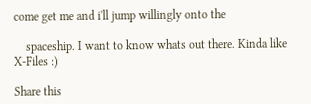come get me and i'll jump willingly onto the

    spaceship. I want to know whats out there. Kinda like X-Files :)

Share this